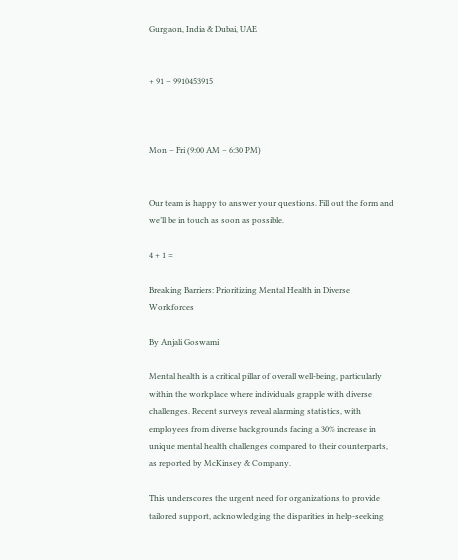Gurgaon, India & Dubai, UAE


+ 91 – 9910453915



Mon – Fri (9:00 AM – 6:30 PM)


Our team is happy to answer your questions. Fill out the form and we’ll be in touch as soon as possible.

4 + 1 =

Breaking Barriers: Prioritizing Mental Health in Diverse Workforces

By Anjali Goswami

Mental health is a critical pillar of overall well-being, particularly within the workplace where individuals grapple with diverse challenges. Recent surveys reveal alarming statistics, with employees from diverse backgrounds facing a 30% increase in unique mental health challenges compared to their counterparts, as reported by McKinsey & Company.

This underscores the urgent need for organizations to provide tailored support, acknowledging the disparities in help-seeking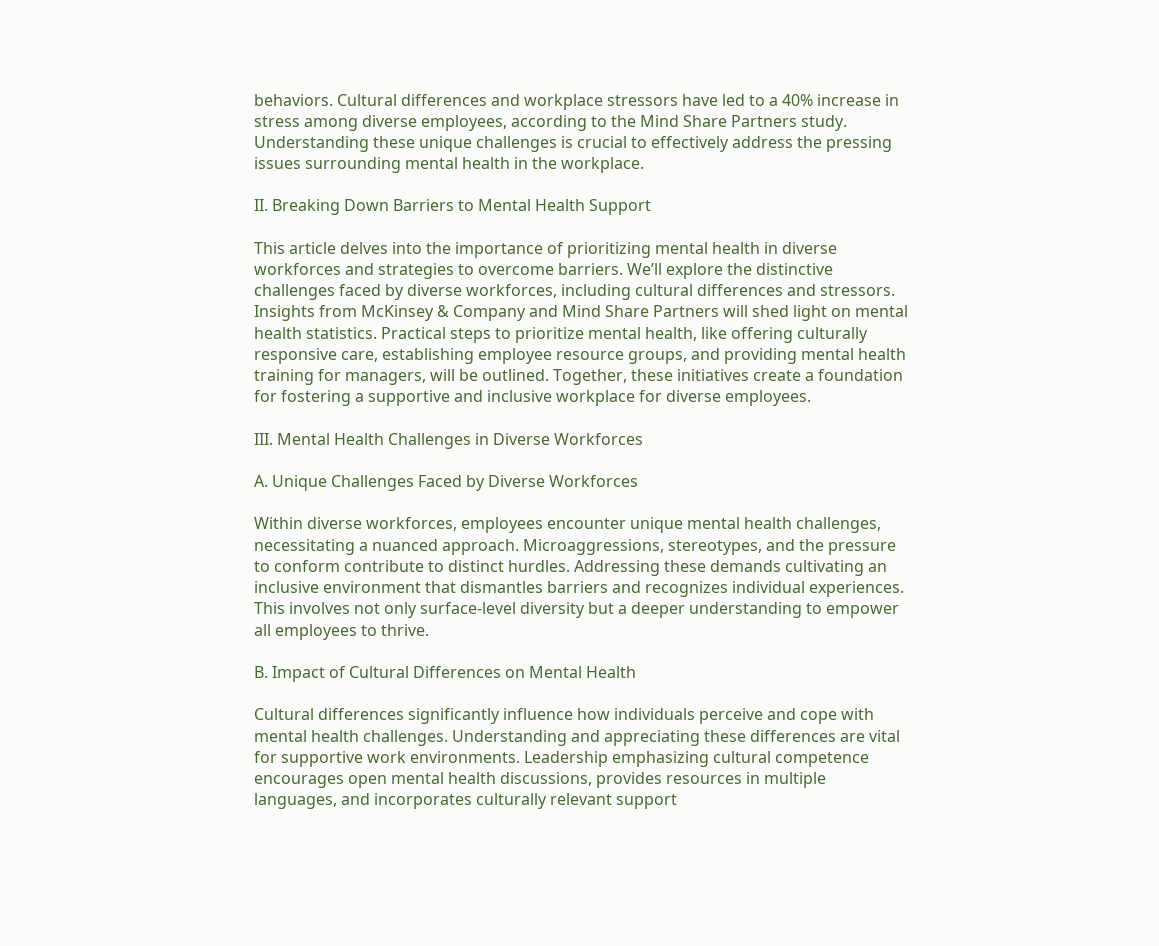behaviors. Cultural differences and workplace stressors have led to a 40% increase in stress among diverse employees, according to the Mind Share Partners study. Understanding these unique challenges is crucial to effectively address the pressing issues surrounding mental health in the workplace.

II. Breaking Down Barriers to Mental Health Support

This article delves into the importance of prioritizing mental health in diverse workforces and strategies to overcome barriers. We’ll explore the distinctive challenges faced by diverse workforces, including cultural differences and stressors. Insights from McKinsey & Company and Mind Share Partners will shed light on mental health statistics. Practical steps to prioritize mental health, like offering culturally responsive care, establishing employee resource groups, and providing mental health training for managers, will be outlined. Together, these initiatives create a foundation for fostering a supportive and inclusive workplace for diverse employees.

III. Mental Health Challenges in Diverse Workforces

A. Unique Challenges Faced by Diverse Workforces

Within diverse workforces, employees encounter unique mental health challenges, necessitating a nuanced approach. Microaggressions, stereotypes, and the pressure to conform contribute to distinct hurdles. Addressing these demands cultivating an inclusive environment that dismantles barriers and recognizes individual experiences. This involves not only surface-level diversity but a deeper understanding to empower all employees to thrive.

B. Impact of Cultural Differences on Mental Health

Cultural differences significantly influence how individuals perceive and cope with mental health challenges. Understanding and appreciating these differences are vital for supportive work environments. Leadership emphasizing cultural competence encourages open mental health discussions, provides resources in multiple languages, and incorporates culturally relevant support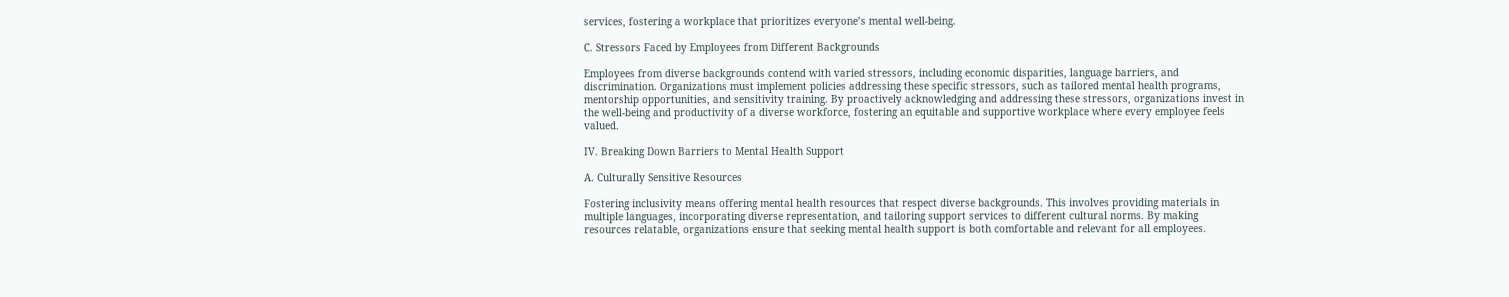services, fostering a workplace that prioritizes everyone’s mental well-being.

C. Stressors Faced by Employees from Different Backgrounds

Employees from diverse backgrounds contend with varied stressors, including economic disparities, language barriers, and discrimination. Organizations must implement policies addressing these specific stressors, such as tailored mental health programs, mentorship opportunities, and sensitivity training. By proactively acknowledging and addressing these stressors, organizations invest in the well-being and productivity of a diverse workforce, fostering an equitable and supportive workplace where every employee feels valued.

IV. Breaking Down Barriers to Mental Health Support

A. Culturally Sensitive Resources

Fostering inclusivity means offering mental health resources that respect diverse backgrounds. This involves providing materials in multiple languages, incorporating diverse representation, and tailoring support services to different cultural norms. By making resources relatable, organizations ensure that seeking mental health support is both comfortable and relevant for all employees.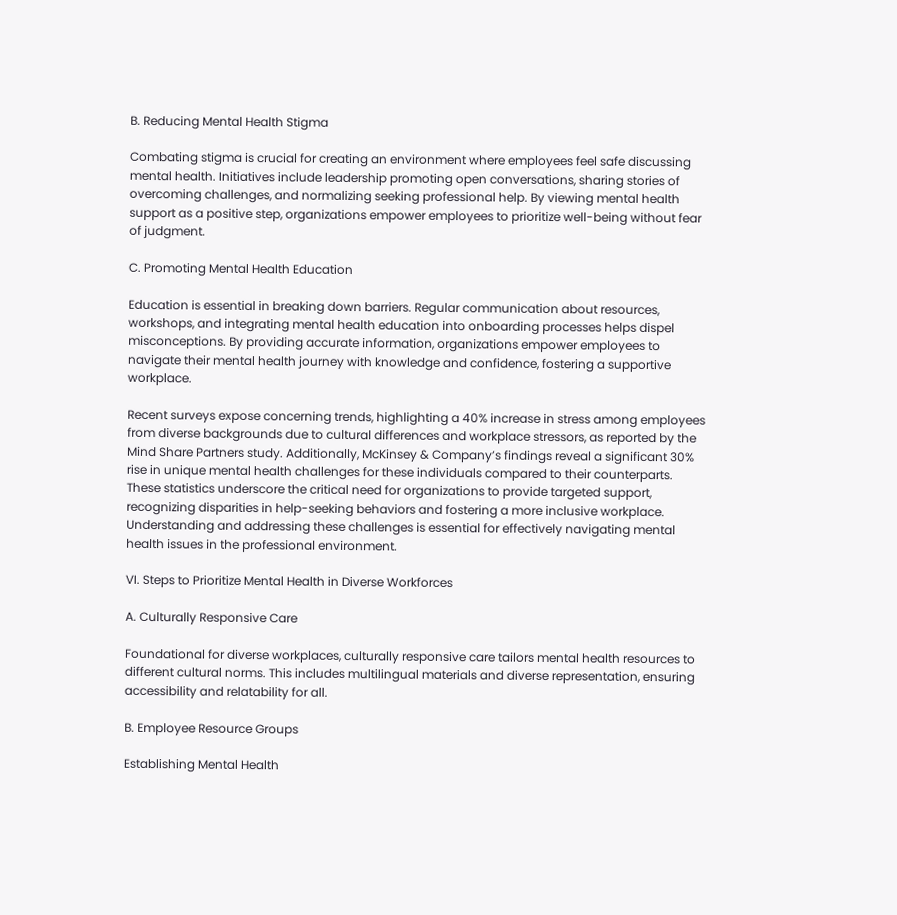B. Reducing Mental Health Stigma

Combating stigma is crucial for creating an environment where employees feel safe discussing mental health. Initiatives include leadership promoting open conversations, sharing stories of overcoming challenges, and normalizing seeking professional help. By viewing mental health support as a positive step, organizations empower employees to prioritize well-being without fear of judgment.

C. Promoting Mental Health Education

Education is essential in breaking down barriers. Regular communication about resources, workshops, and integrating mental health education into onboarding processes helps dispel misconceptions. By providing accurate information, organizations empower employees to navigate their mental health journey with knowledge and confidence, fostering a supportive workplace.

Recent surveys expose concerning trends, highlighting a 40% increase in stress among employees from diverse backgrounds due to cultural differences and workplace stressors, as reported by the Mind Share Partners study. Additionally, McKinsey & Company’s findings reveal a significant 30% rise in unique mental health challenges for these individuals compared to their counterparts. These statistics underscore the critical need for organizations to provide targeted support, recognizing disparities in help-seeking behaviors and fostering a more inclusive workplace. Understanding and addressing these challenges is essential for effectively navigating mental health issues in the professional environment.

VI. Steps to Prioritize Mental Health in Diverse Workforces

A. Culturally Responsive Care

Foundational for diverse workplaces, culturally responsive care tailors mental health resources to different cultural norms. This includes multilingual materials and diverse representation, ensuring accessibility and relatability for all.

B. Employee Resource Groups

Establishing Mental Health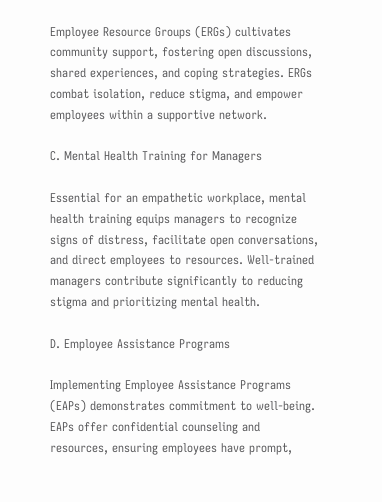Employee Resource Groups (ERGs) cultivates community support, fostering open discussions, shared experiences, and coping strategies. ERGs combat isolation, reduce stigma, and empower employees within a supportive network.

C. Mental Health Training for Managers

Essential for an empathetic workplace, mental health training equips managers to recognize signs of distress, facilitate open conversations, and direct employees to resources. Well-trained managers contribute significantly to reducing stigma and prioritizing mental health.

D. Employee Assistance Programs

Implementing Employee Assistance Programs (EAPs) demonstrates commitment to well-being. EAPs offer confidential counseling and resources, ensuring employees have prompt,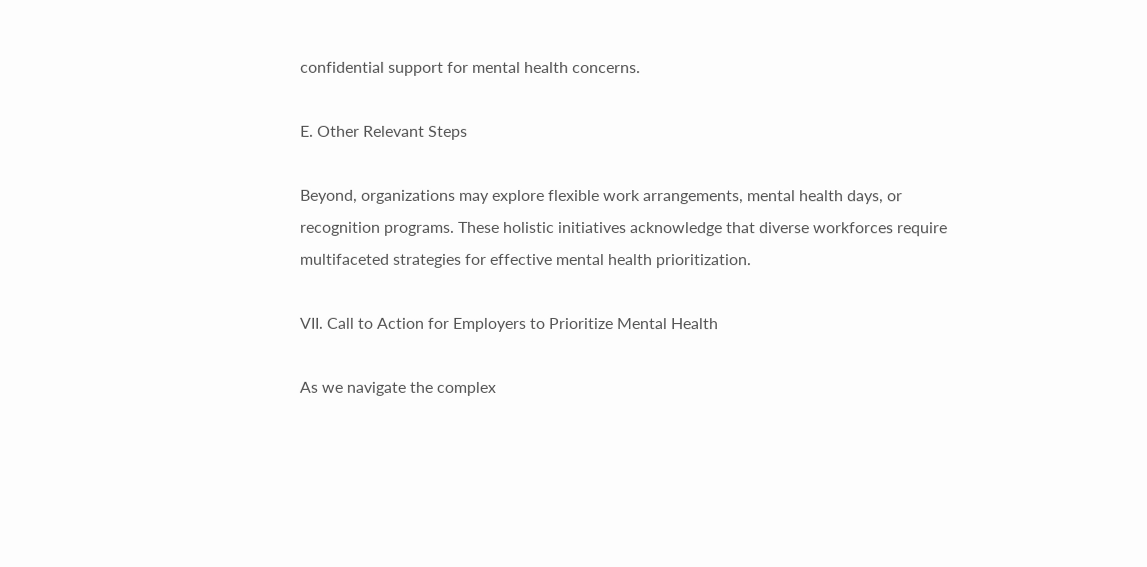confidential support for mental health concerns.

E. Other Relevant Steps

Beyond, organizations may explore flexible work arrangements, mental health days, or recognition programs. These holistic initiatives acknowledge that diverse workforces require multifaceted strategies for effective mental health prioritization.

VII. Call to Action for Employers to Prioritize Mental Health

As we navigate the complex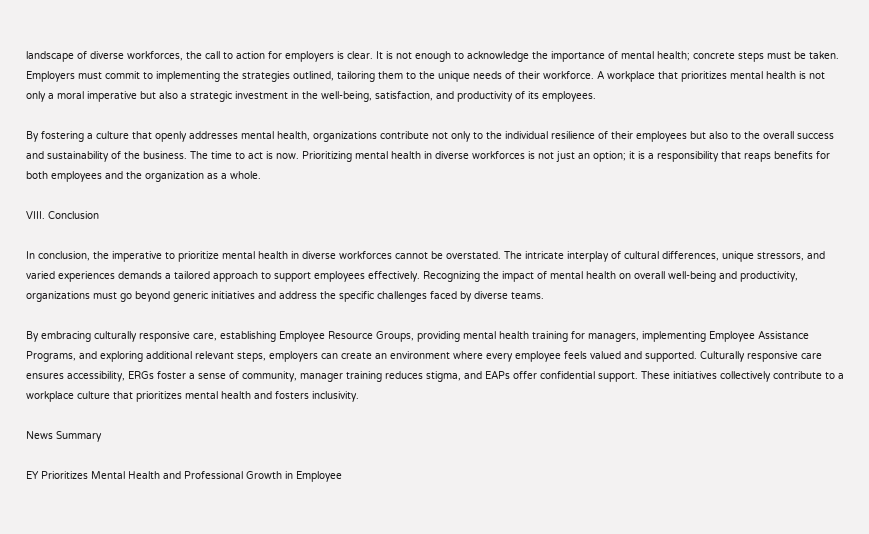landscape of diverse workforces, the call to action for employers is clear. It is not enough to acknowledge the importance of mental health; concrete steps must be taken. Employers must commit to implementing the strategies outlined, tailoring them to the unique needs of their workforce. A workplace that prioritizes mental health is not only a moral imperative but also a strategic investment in the well-being, satisfaction, and productivity of its employees.

By fostering a culture that openly addresses mental health, organizations contribute not only to the individual resilience of their employees but also to the overall success and sustainability of the business. The time to act is now. Prioritizing mental health in diverse workforces is not just an option; it is a responsibility that reaps benefits for both employees and the organization as a whole.

VIII. Conclusion

In conclusion, the imperative to prioritize mental health in diverse workforces cannot be overstated. The intricate interplay of cultural differences, unique stressors, and varied experiences demands a tailored approach to support employees effectively. Recognizing the impact of mental health on overall well-being and productivity, organizations must go beyond generic initiatives and address the specific challenges faced by diverse teams.

By embracing culturally responsive care, establishing Employee Resource Groups, providing mental health training for managers, implementing Employee Assistance Programs, and exploring additional relevant steps, employers can create an environment where every employee feels valued and supported. Culturally responsive care ensures accessibility, ERGs foster a sense of community, manager training reduces stigma, and EAPs offer confidential support. These initiatives collectively contribute to a workplace culture that prioritizes mental health and fosters inclusivity.

News Summary

EY Prioritizes Mental Health and Professional Growth in Employee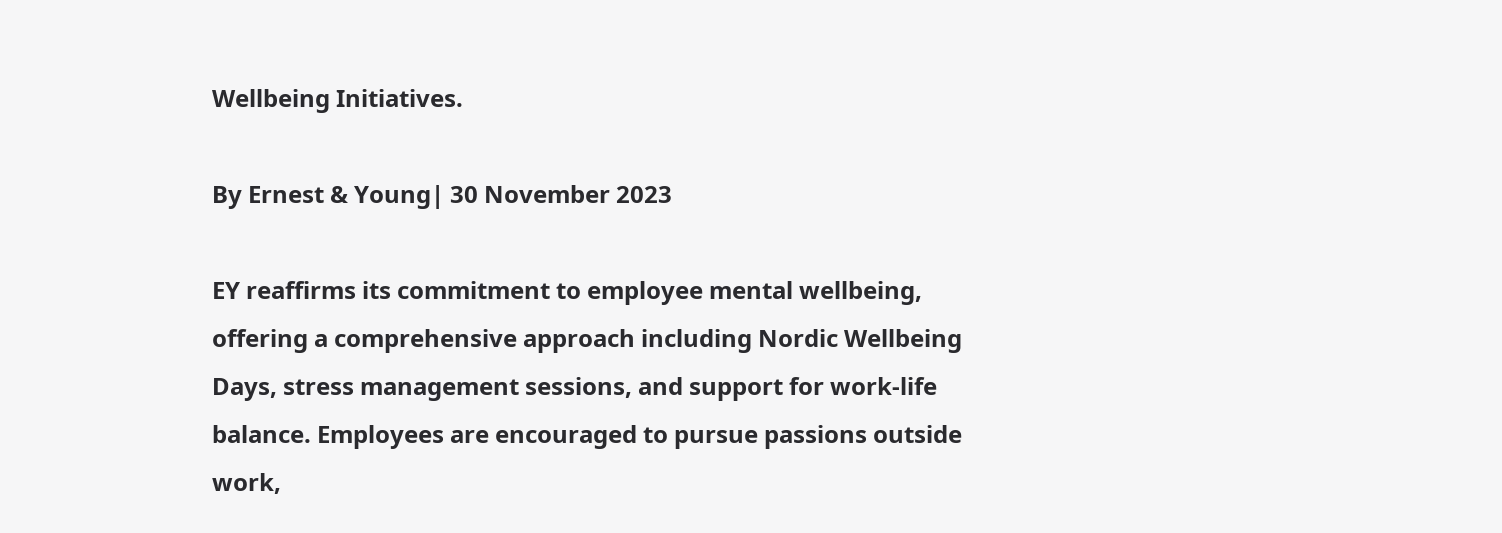Wellbeing Initiatives.

By Ernest & Young| 30 November 2023

EY reaffirms its commitment to employee mental wellbeing, offering a comprehensive approach including Nordic Wellbeing Days, stress management sessions, and support for work-life balance. Employees are encouraged to pursue passions outside work,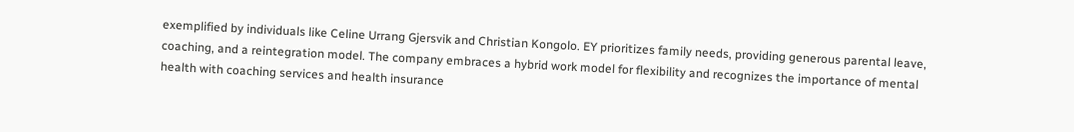exemplified by individuals like Celine Urrang Gjersvik and Christian Kongolo. EY prioritizes family needs, providing generous parental leave, coaching, and a reintegration model. The company embraces a hybrid work model for flexibility and recognizes the importance of mental health with coaching services and health insurance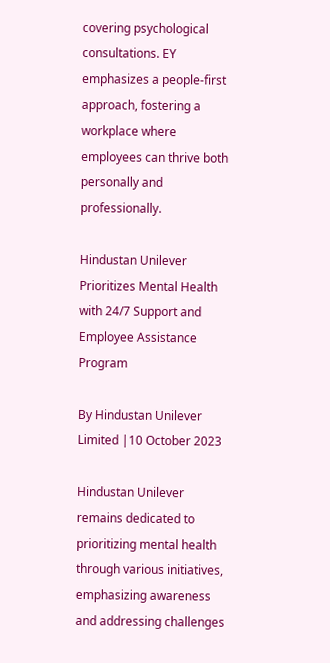covering psychological consultations. EY emphasizes a people-first approach, fostering a workplace where employees can thrive both personally and professionally.

Hindustan Unilever Prioritizes Mental Health with 24/7 Support and Employee Assistance Program

By Hindustan Unilever Limited |10 October 2023

Hindustan Unilever remains dedicated to prioritizing mental health through various initiatives, emphasizing awareness and addressing challenges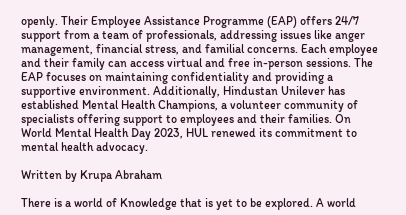openly. Their Employee Assistance Programme (EAP) offers 24/7 support from a team of professionals, addressing issues like anger management, financial stress, and familial concerns. Each employee and their family can access virtual and free in-person sessions. The EAP focuses on maintaining confidentiality and providing a supportive environment. Additionally, Hindustan Unilever has established Mental Health Champions, a volunteer community of specialists offering support to employees and their families. On World Mental Health Day 2023, HUL renewed its commitment to mental health advocacy.

Written by Krupa Abraham

There is a world of Knowledge that is yet to be explored. A world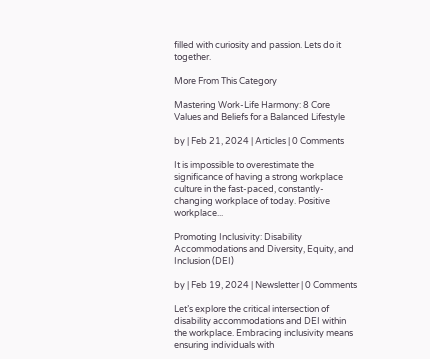filled with curiosity and passion. Lets do it together.

More From This Category

Mastering Work-Life Harmony: 8 Core Values and Beliefs for a Balanced Lifestyle

by | Feb 21, 2024 | Articles | 0 Comments

It is impossible to overestimate the significance of having a strong workplace culture in the fast-paced, constantly-changing workplace of today. Positive workplace...

Promoting Inclusivity: Disability Accommodations and Diversity, Equity, and Inclusion (DEI)

by | Feb 19, 2024 | Newsletter | 0 Comments

Let’s explore the critical intersection of disability accommodations and DEI within the workplace. Embracing inclusivity means ensuring individuals with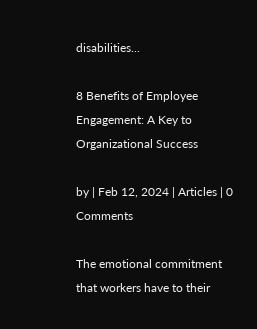disabilities...

8 Benefits of Employee Engagement: A Key to Organizational Success

by | Feb 12, 2024 | Articles | 0 Comments

The emotional commitment that workers have to their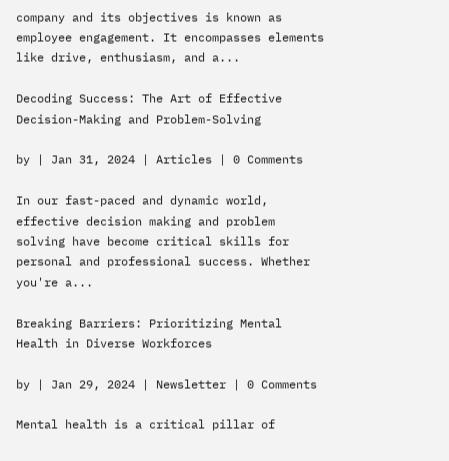company and its objectives is known as employee engagement. It encompasses elements like drive, enthusiasm, and a...

Decoding Success: The Art of Effective Decision-Making and Problem-Solving

by | Jan 31, 2024 | Articles | 0 Comments

In our fast-paced and dynamic world, effective decision making and problem solving have become critical skills for personal and professional success. Whether you're a...

Breaking Barriers: Prioritizing Mental Health in Diverse Workforces

by | Jan 29, 2024 | Newsletter | 0 Comments

Mental health is a critical pillar of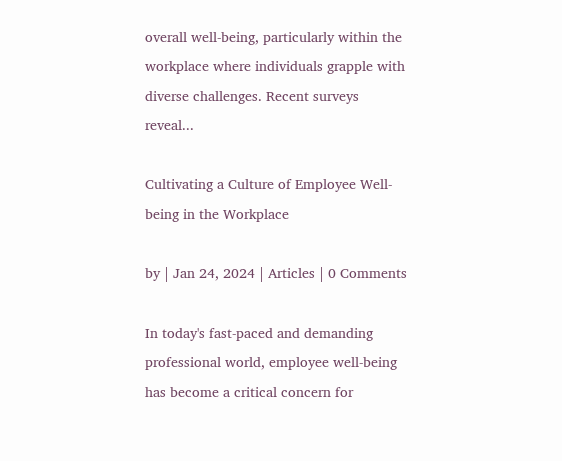overall well-being, particularly within the workplace where individuals grapple with diverse challenges. Recent surveys reveal...

Cultivating a Culture of Employee Well-being in the Workplace

by | Jan 24, 2024 | Articles | 0 Comments

In today's fast-paced and demanding professional world, employee well-being has become a critical concern for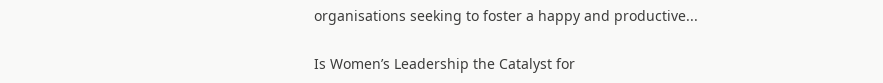organisations seeking to foster a happy and productive...

Is Women’s Leadership the Catalyst for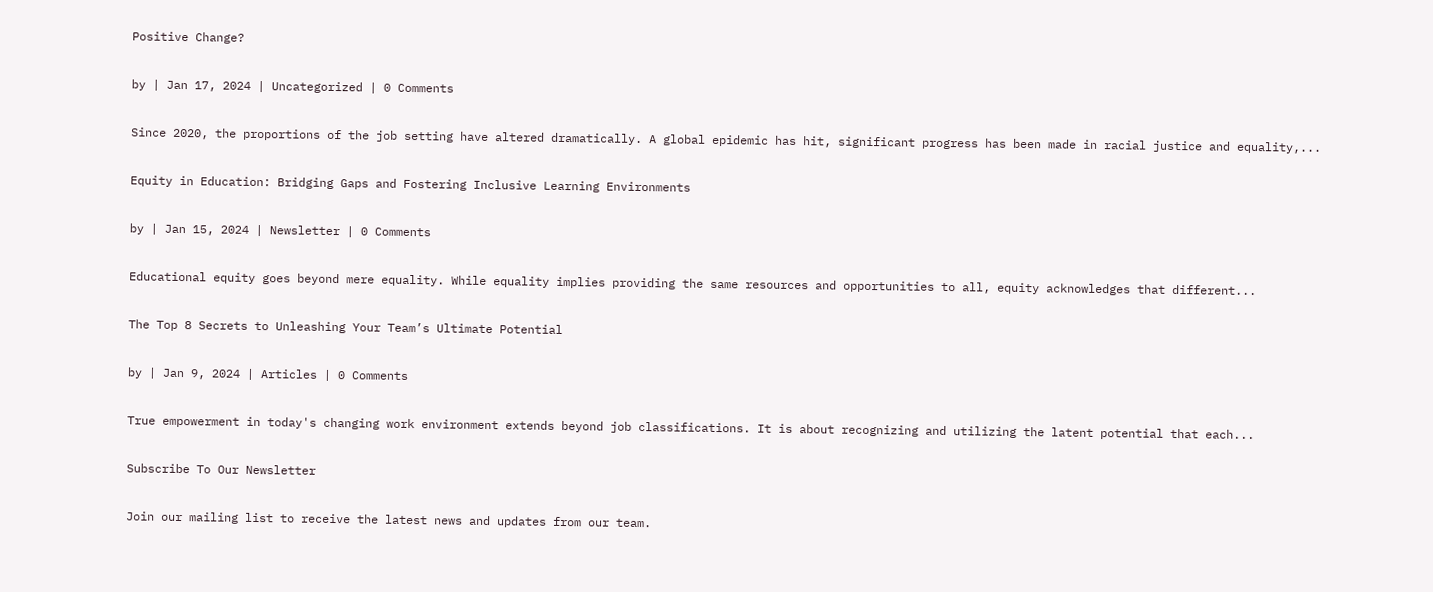Positive Change?

by | Jan 17, 2024 | Uncategorized | 0 Comments

Since 2020, the proportions of the job setting have altered dramatically. A global epidemic has hit, significant progress has been made in racial justice and equality,...

Equity in Education: Bridging Gaps and Fostering Inclusive Learning Environments

by | Jan 15, 2024 | Newsletter | 0 Comments

Educational equity goes beyond mere equality. While equality implies providing the same resources and opportunities to all, equity acknowledges that different...

The Top 8 Secrets to Unleashing Your Team’s Ultimate Potential

by | Jan 9, 2024 | Articles | 0 Comments

True empowerment in today's changing work environment extends beyond job classifications. It is about recognizing and utilizing the latent potential that each...

Subscribe To Our Newsletter

Join our mailing list to receive the latest news and updates from our team.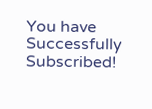You have Successfully Subscribed!